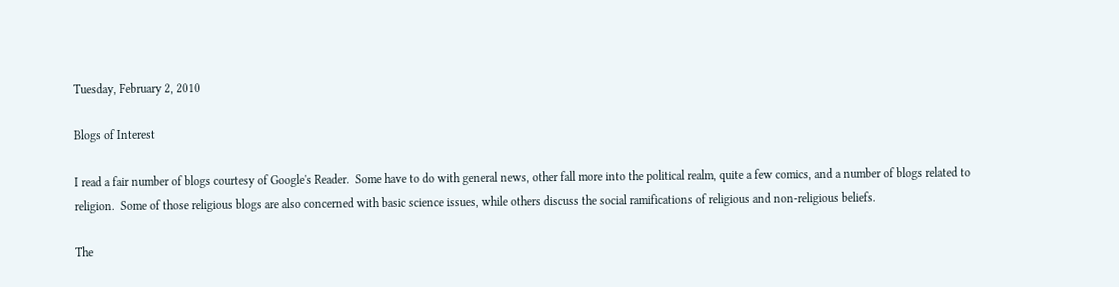Tuesday, February 2, 2010

Blogs of Interest

I read a fair number of blogs courtesy of Google's Reader.  Some have to do with general news, other fall more into the political realm, quite a few comics, and a number of blogs related to religion.  Some of those religious blogs are also concerned with basic science issues, while others discuss the social ramifications of religious and non-religious beliefs.

The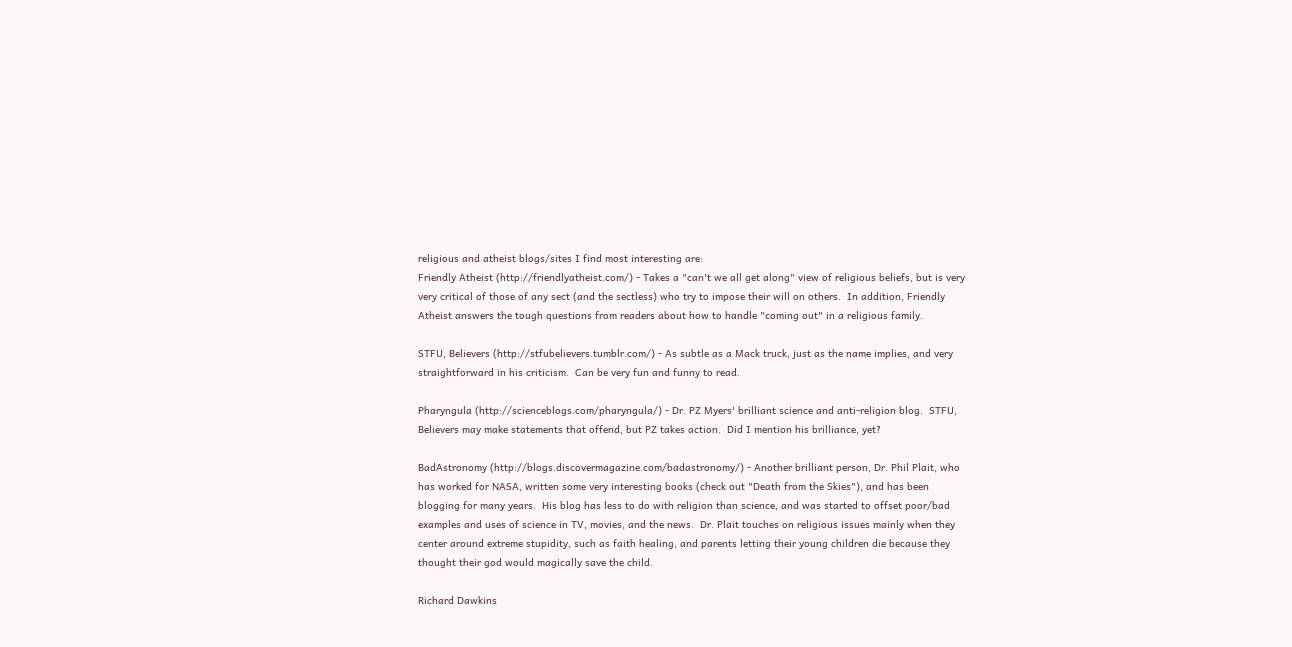religious and atheist blogs/sites I find most interesting are:
Friendly Atheist (http://friendlyatheist.com/) - Takes a "can't we all get along" view of religious beliefs, but is very very critical of those of any sect (and the sectless) who try to impose their will on others.  In addition, Friendly Atheist answers the tough questions from readers about how to handle "coming out" in a religious family.

STFU, Believers (http://stfubelievers.tumblr.com/) - As subtle as a Mack truck, just as the name implies, and very straightforward in his criticism.  Can be very fun and funny to read.

Pharyngula (http://scienceblogs.com/pharyngula/) - Dr. PZ Myers' brilliant science and anti-religion blog.  STFU, Believers may make statements that offend, but PZ takes action.  Did I mention his brilliance, yet?

BadAstronomy (http://blogs.discovermagazine.com/badastronomy/) - Another brilliant person, Dr. Phil Plait, who has worked for NASA, written some very interesting books (check out "Death from the Skies"), and has been blogging for many years.  His blog has less to do with religion than science, and was started to offset poor/bad examples and uses of science in TV, movies, and the news.  Dr. Plait touches on religious issues mainly when they center around extreme stupidity, such as faith healing, and parents letting their young children die because they thought their god would magically save the child.

Richard Dawkins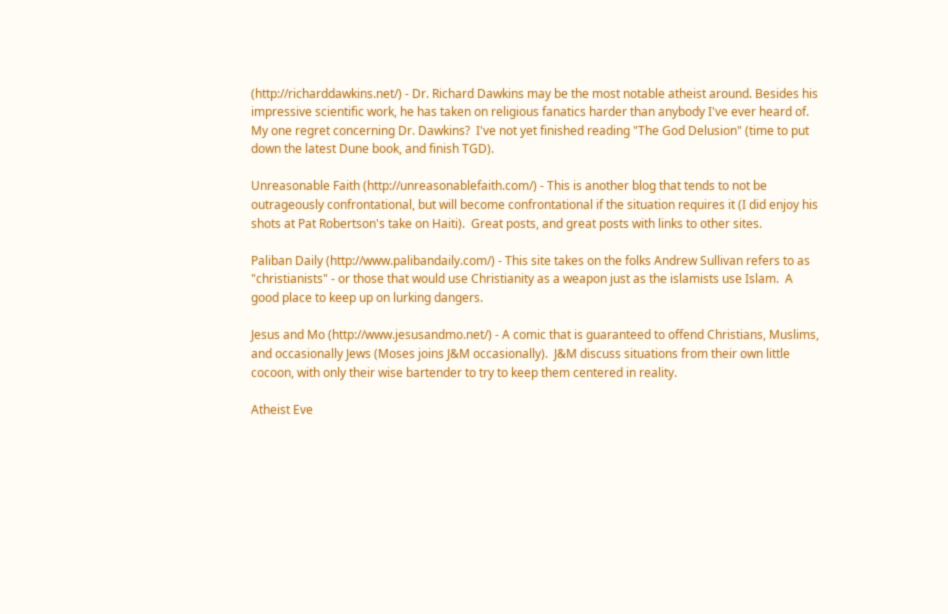(http://richarddawkins.net/) - Dr. Richard Dawkins may be the most notable atheist around. Besides his impressive scientific work, he has taken on religious fanatics harder than anybody I've ever heard of.  My one regret concerning Dr. Dawkins?  I've not yet finished reading "The God Delusion" (time to put down the latest Dune book, and finish TGD).

Unreasonable Faith (http://unreasonablefaith.com/) - This is another blog that tends to not be outrageously confrontational, but will become confrontational if the situation requires it (I did enjoy his shots at Pat Robertson's take on Haiti).  Great posts, and great posts with links to other sites.

Paliban Daily (http://www.palibandaily.com/) - This site takes on the folks Andrew Sullivan refers to as "christianists" - or those that would use Christianity as a weapon just as the islamists use Islam.  A good place to keep up on lurking dangers.

Jesus and Mo (http://www.jesusandmo.net/) - A comic that is guaranteed to offend Christians, Muslims, and occasionally Jews (Moses joins J&M occasionally).  J&M discuss situations from their own little cocoon, with only their wise bartender to try to keep them centered in reality.

Atheist Eve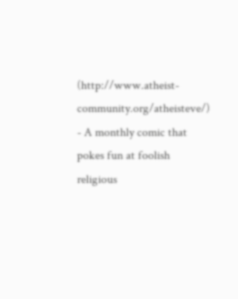(http://www.atheist-community.org/atheisteve/) - A monthly comic that pokes fun at foolish religious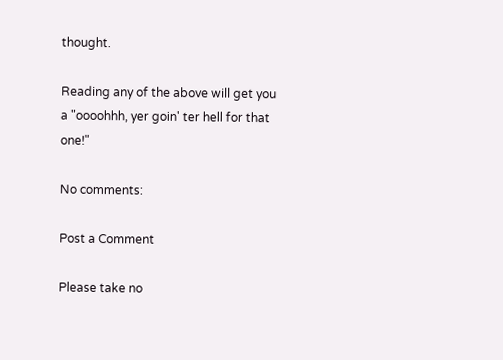thought.

Reading any of the above will get you a "oooohhh, yer goin' ter hell for that one!"

No comments:

Post a Comment

Please take no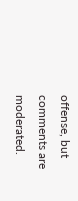offense, but comments are moderated.